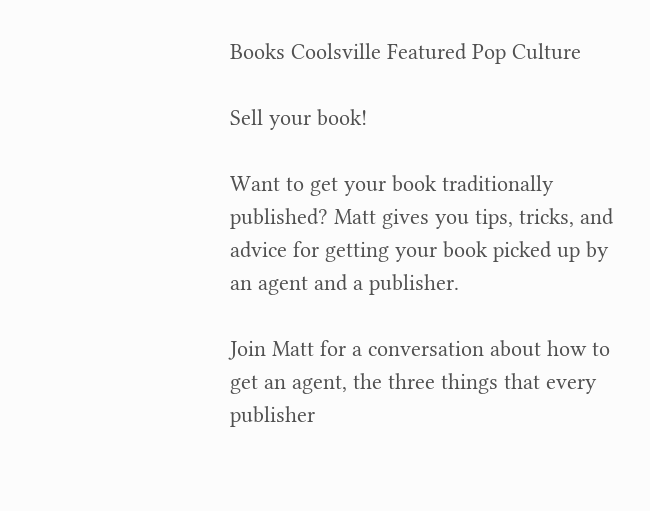Books Coolsville Featured Pop Culture

Sell your book!

Want to get your book traditionally published? Matt gives you tips, tricks, and advice for getting your book picked up by an agent and a publisher.

Join Matt for a conversation about how to get an agent, the three things that every publisher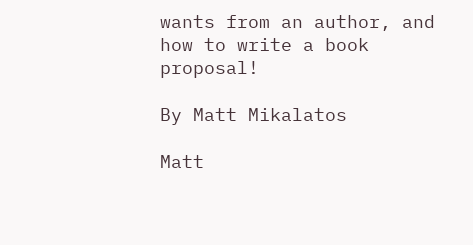wants from an author, and how to write a book proposal!

By Matt Mikalatos

Matt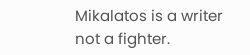Mikalatos is a writer not a fighter.